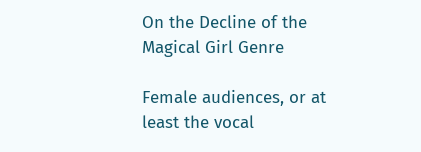On the Decline of the Magical Girl Genre

Female audiences, or at least the vocal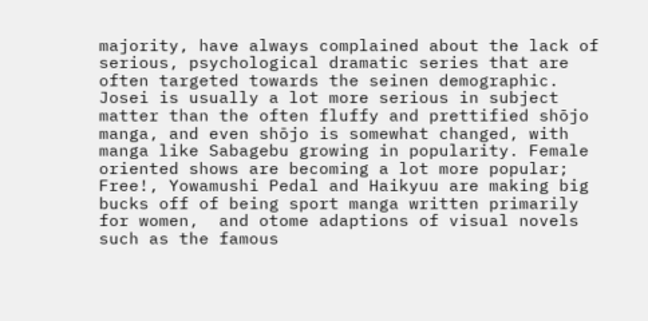majority, have always complained about the lack of serious, psychological dramatic series that are often targeted towards the seinen demographic. Josei is usually a lot more serious in subject matter than the often fluffy and prettified shōjo manga, and even shōjo is somewhat changed, with manga like Sabagebu growing in popularity. Female oriented shows are becoming a lot more popular; Free!, Yowamushi Pedal and Haikyuu are making big bucks off of being sport manga written primarily for women,  and otome adaptions of visual novels such as the famous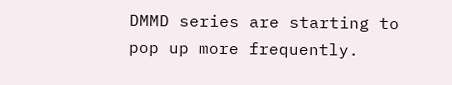DMMD series are starting to pop up more frequently.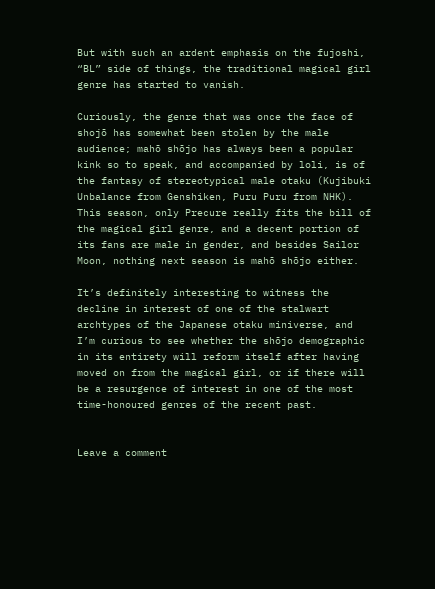But with such an ardent emphasis on the fujoshi, “BL” side of things, the traditional magical girl genre has started to vanish.

Curiously, the genre that was once the face of shojō has somewhat been stolen by the male audience; mahō shōjo has always been a popular kink so to speak, and accompanied by loli, is of  the fantasy of stereotypical male otaku (Kujibuki Unbalance from Genshiken, Puru Puru from NHK). This season, only Precure really fits the bill of the magical girl genre, and a decent portion of its fans are male in gender, and besides Sailor Moon, nothing next season is mahō shōjo either.

It’s definitely interesting to witness the decline in interest of one of the stalwart archtypes of the Japanese otaku miniverse, and I’m curious to see whether the shōjo demographic in its entirety will reform itself after having moved on from the magical girl, or if there will be a resurgence of interest in one of the most time-honoured genres of the recent past.


Leave a comment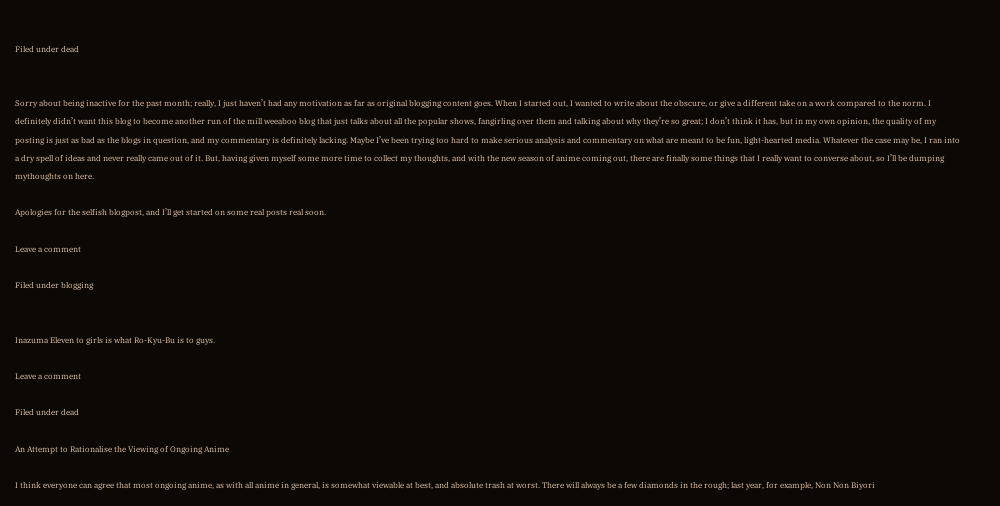Filed under dead


Sorry about being inactive for the past month; really, I just haven’t had any motivation as far as original blogging content goes. When I started out, I wanted to write about the obscure, or give a different take on a work compared to the norm. I definitely didn’t want this blog to become another run of the mill weeaboo blog that just talks about all the popular shows, fangirling over them and talking about why they’re so great; I don’t think it has, but in my own opinion, the quality of my posting is just as bad as the blogs in question, and my commentary is definitely lacking. Maybe I’ve been trying too hard to make serious analysis and commentary on what are meant to be fun, light-hearted media. Whatever the case may be, I ran into a dry spell of ideas and never really came out of it. But, having given myself some more time to collect my thoughts, and with the new season of anime coming out, there are finally some things that I really want to converse about, so I’ll be dumping mythoughts on here.

Apologies for the selfish blogpost, and I’ll get started on some real posts real soon.

Leave a comment

Filed under blogging


Inazuma Eleven to girls is what Ro-Kyu-Bu is to guys.

Leave a comment

Filed under dead

An Attempt to Rationalise the Viewing of Ongoing Anime

I think everyone can agree that most ongoing anime, as with all anime in general, is somewhat viewable at best, and absolute trash at worst. There will always be a few diamonds in the rough; last year, for example, Non Non Biyori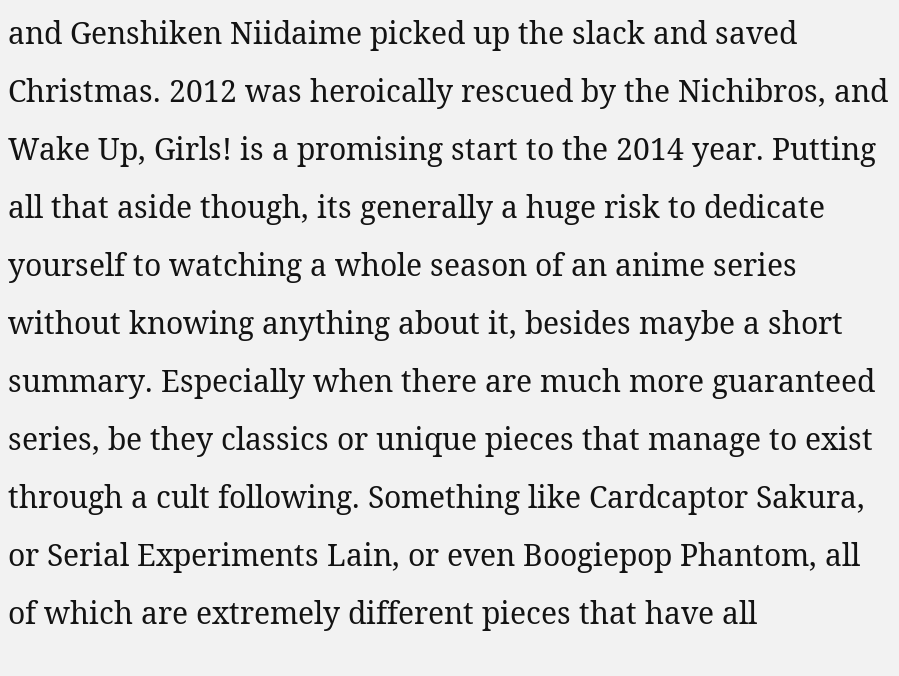and Genshiken Niidaime picked up the slack and saved Christmas. 2012 was heroically rescued by the Nichibros, and Wake Up, Girls! is a promising start to the 2014 year. Putting all that aside though, its generally a huge risk to dedicate yourself to watching a whole season of an anime series without knowing anything about it, besides maybe a short summary. Especially when there are much more guaranteed series, be they classics or unique pieces that manage to exist through a cult following. Something like Cardcaptor Sakura, or Serial Experiments Lain, or even Boogiepop Phantom, all of which are extremely different pieces that have all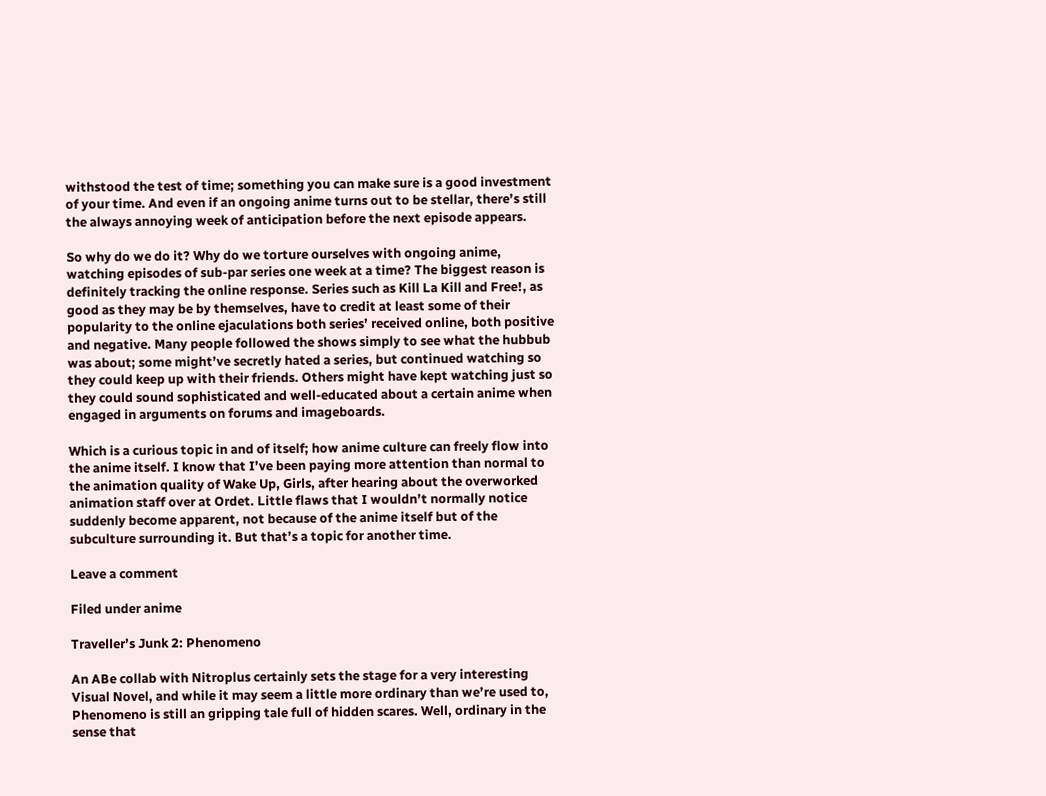withstood the test of time; something you can make sure is a good investment of your time. And even if an ongoing anime turns out to be stellar, there’s still the always annoying week of anticipation before the next episode appears.

So why do we do it? Why do we torture ourselves with ongoing anime, watching episodes of sub-par series one week at a time? The biggest reason is definitely tracking the online response. Series such as Kill La Kill and Free!, as good as they may be by themselves, have to credit at least some of their popularity to the online ejaculations both series’ received online, both positive and negative. Many people followed the shows simply to see what the hubbub was about; some might’ve secretly hated a series, but continued watching so they could keep up with their friends. Others might have kept watching just so they could sound sophisticated and well-educated about a certain anime when engaged in arguments on forums and imageboards.

Which is a curious topic in and of itself; how anime culture can freely flow into the anime itself. I know that I’ve been paying more attention than normal to the animation quality of Wake Up, Girls, after hearing about the overworked animation staff over at Ordet. Little flaws that I wouldn’t normally notice suddenly become apparent, not because of the anime itself but of the subculture surrounding it. But that’s a topic for another time.

Leave a comment

Filed under anime

Traveller’s Junk 2: Phenomeno

An ABe collab with Nitroplus certainly sets the stage for a very interesting Visual Novel, and while it may seem a little more ordinary than we’re used to, Phenomeno is still an gripping tale full of hidden scares. Well, ordinary in the sense that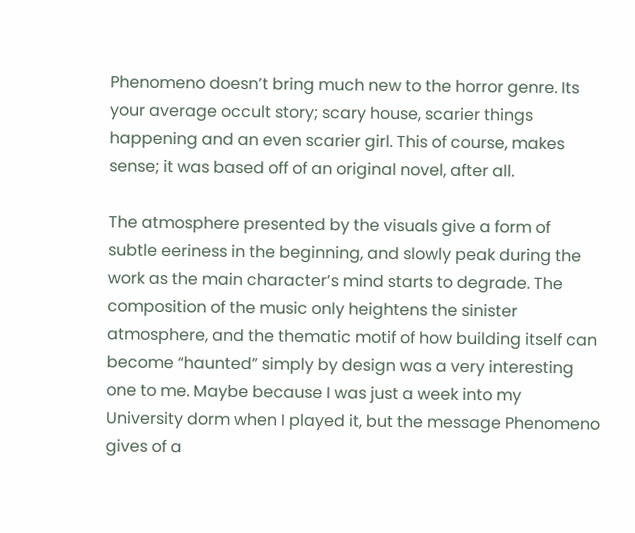Phenomeno doesn’t bring much new to the horror genre. Its your average occult story; scary house, scarier things happening and an even scarier girl. This of course, makes sense; it was based off of an original novel, after all.

The atmosphere presented by the visuals give a form of subtle eeriness in the beginning, and slowly peak during the work as the main character’s mind starts to degrade. The composition of the music only heightens the sinister atmosphere, and the thematic motif of how building itself can become “haunted” simply by design was a very interesting one to me. Maybe because I was just a week into my University dorm when I played it, but the message Phenomeno gives of a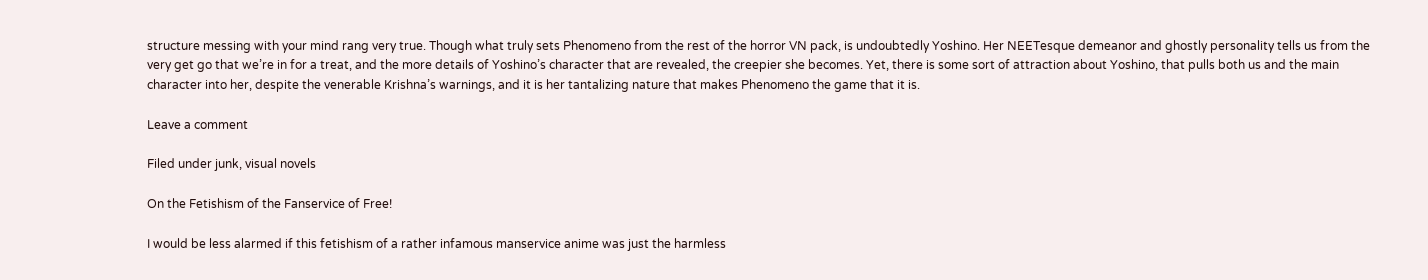structure messing with your mind rang very true. Though what truly sets Phenomeno from the rest of the horror VN pack, is undoubtedly Yoshino. Her NEETesque demeanor and ghostly personality tells us from the very get go that we’re in for a treat, and the more details of Yoshino’s character that are revealed, the creepier she becomes. Yet, there is some sort of attraction about Yoshino, that pulls both us and the main character into her, despite the venerable Krishna’s warnings, and it is her tantalizing nature that makes Phenomeno the game that it is.

Leave a comment

Filed under junk, visual novels

On the Fetishism of the Fanservice of Free!

I would be less alarmed if this fetishism of a rather infamous manservice anime was just the harmless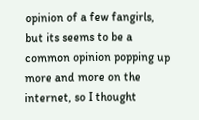opinion of a few fangirls, but its seems to be a common opinion popping up more and more on the internet, so I thought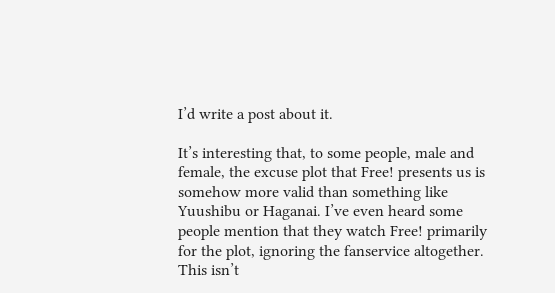I’d write a post about it.

It’s interesting that, to some people, male and female, the excuse plot that Free! presents us is somehow more valid than something like Yuushibu or Haganai. I’ve even heard some people mention that they watch Free! primarily for the plot, ignoring the fanservice altogether. This isn’t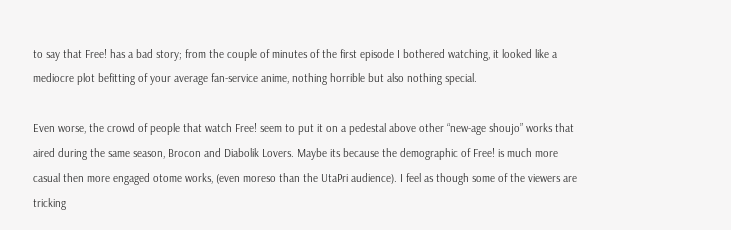to say that Free! has a bad story; from the couple of minutes of the first episode I bothered watching, it looked like a mediocre plot befitting of your average fan-service anime, nothing horrible but also nothing special.

Even worse, the crowd of people that watch Free! seem to put it on a pedestal above other “new-age shoujo” works that aired during the same season, Brocon and Diabolik Lovers. Maybe its because the demographic of Free! is much more casual then more engaged otome works, (even moreso than the UtaPri audience). I feel as though some of the viewers are tricking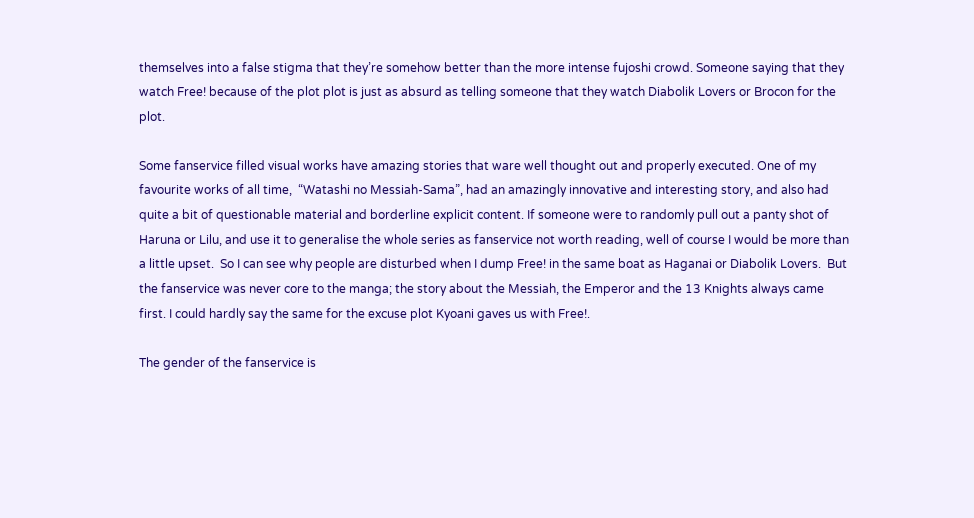themselves into a false stigma that they’re somehow better than the more intense fujoshi crowd. Someone saying that they watch Free! because of the plot plot is just as absurd as telling someone that they watch Diabolik Lovers or Brocon for the plot.

Some fanservice filled visual works have amazing stories that ware well thought out and properly executed. One of my favourite works of all time,  “Watashi no Messiah-Sama”, had an amazingly innovative and interesting story, and also had quite a bit of questionable material and borderline explicit content. If someone were to randomly pull out a panty shot of Haruna or Lilu, and use it to generalise the whole series as fanservice not worth reading, well of course I would be more than a little upset.  So I can see why people are disturbed when I dump Free! in the same boat as Haganai or Diabolik Lovers.  But the fanservice was never core to the manga; the story about the Messiah, the Emperor and the 13 Knights always came first. I could hardly say the same for the excuse plot Kyoani gaves us with Free!.

The gender of the fanservice is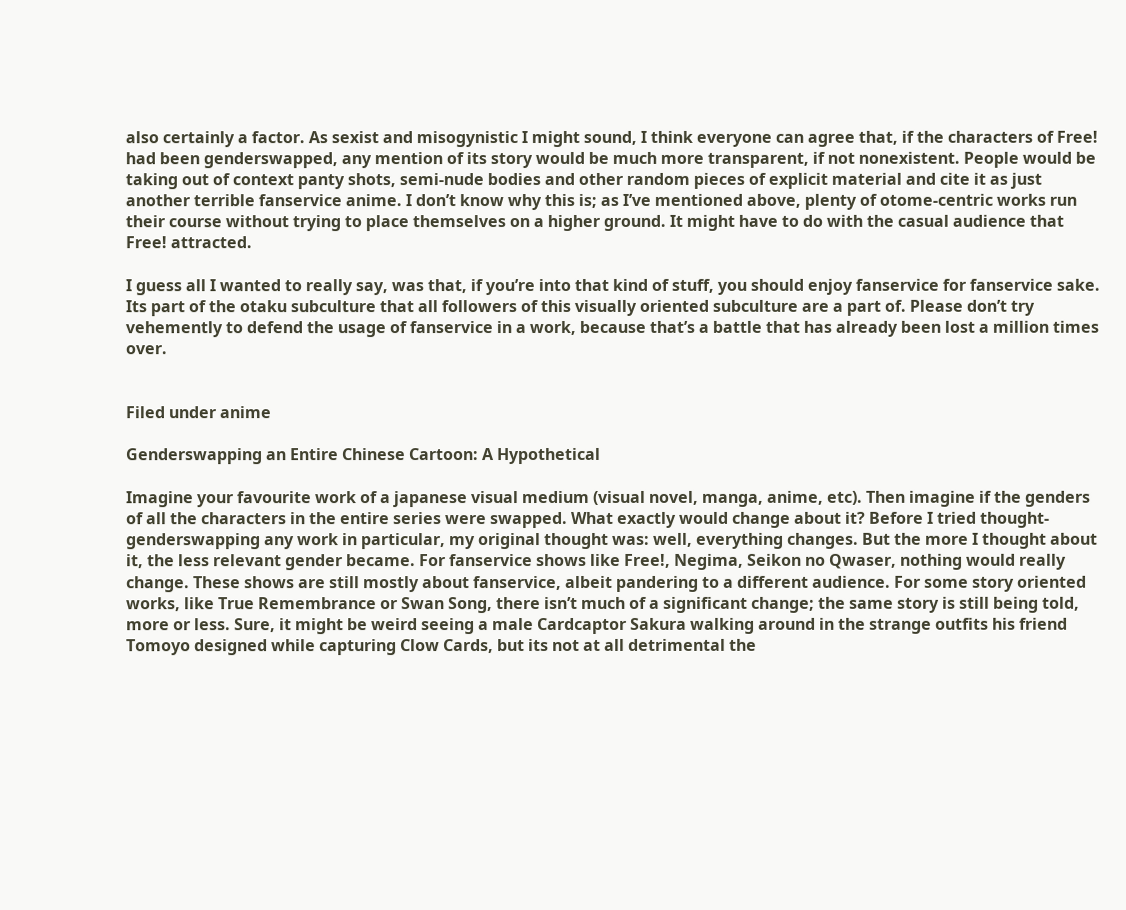also certainly a factor. As sexist and misogynistic I might sound, I think everyone can agree that, if the characters of Free! had been genderswapped, any mention of its story would be much more transparent, if not nonexistent. People would be taking out of context panty shots, semi-nude bodies and other random pieces of explicit material and cite it as just another terrible fanservice anime. I don’t know why this is; as I’ve mentioned above, plenty of otome-centric works run their course without trying to place themselves on a higher ground. It might have to do with the casual audience that Free! attracted.

I guess all I wanted to really say, was that, if you’re into that kind of stuff, you should enjoy fanservice for fanservice sake. Its part of the otaku subculture that all followers of this visually oriented subculture are a part of. Please don’t try vehemently to defend the usage of fanservice in a work, because that’s a battle that has already been lost a million times over.


Filed under anime

Genderswapping an Entire Chinese Cartoon: A Hypothetical

Imagine your favourite work of a japanese visual medium (visual novel, manga, anime, etc). Then imagine if the genders of all the characters in the entire series were swapped. What exactly would change about it? Before I tried thought-genderswapping any work in particular, my original thought was: well, everything changes. But the more I thought about it, the less relevant gender became. For fanservice shows like Free!, Negima, Seikon no Qwaser, nothing would really change. These shows are still mostly about fanservice, albeit pandering to a different audience. For some story oriented works, like True Remembrance or Swan Song, there isn’t much of a significant change; the same story is still being told, more or less. Sure, it might be weird seeing a male Cardcaptor Sakura walking around in the strange outfits his friend Tomoyo designed while capturing Clow Cards, but its not at all detrimental the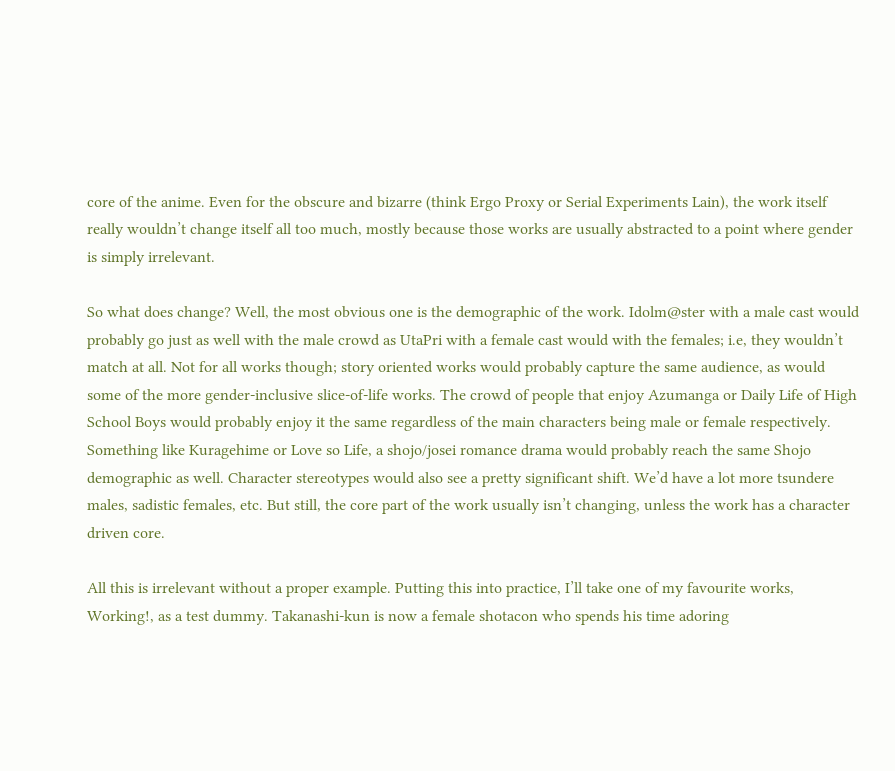core of the anime. Even for the obscure and bizarre (think Ergo Proxy or Serial Experiments Lain), the work itself really wouldn’t change itself all too much, mostly because those works are usually abstracted to a point where gender is simply irrelevant.

So what does change? Well, the most obvious one is the demographic of the work. Idolm@ster with a male cast would probably go just as well with the male crowd as UtaPri with a female cast would with the females; i.e, they wouldn’t match at all. Not for all works though; story oriented works would probably capture the same audience, as would some of the more gender-inclusive slice-of-life works. The crowd of people that enjoy Azumanga or Daily Life of High School Boys would probably enjoy it the same regardless of the main characters being male or female respectively. Something like Kuragehime or Love so Life, a shojo/josei romance drama would probably reach the same Shojo demographic as well. Character stereotypes would also see a pretty significant shift. We’d have a lot more tsundere males, sadistic females, etc. But still, the core part of the work usually isn’t changing, unless the work has a character driven core.

All this is irrelevant without a proper example. Putting this into practice, I’ll take one of my favourite works, Working!, as a test dummy. Takanashi-kun is now a female shotacon who spends his time adoring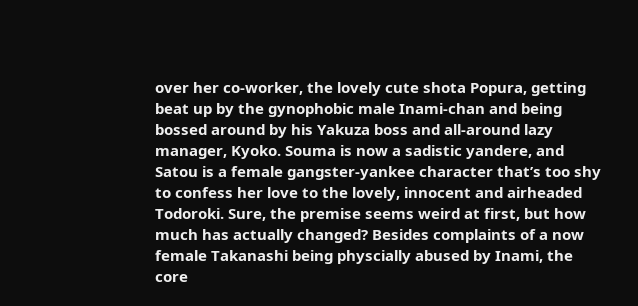over her co-worker, the lovely cute shota Popura, getting beat up by the gynophobic male Inami-chan and being bossed around by his Yakuza boss and all-around lazy manager, Kyoko. Souma is now a sadistic yandere, and Satou is a female gangster-yankee character that’s too shy to confess her love to the lovely, innocent and airheaded Todoroki. Sure, the premise seems weird at first, but how much has actually changed? Besides complaints of a now female Takanashi being physcially abused by Inami, the core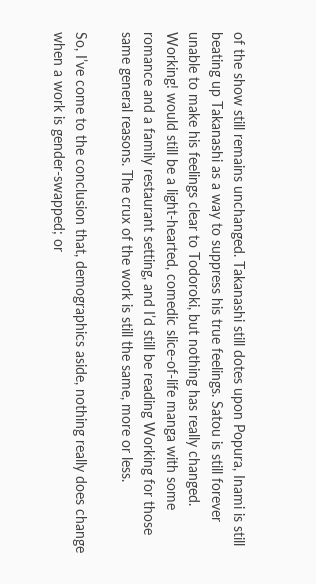of the show still remains unchanged. Takanashi still dotes upon Popura, Inami is still beating up Takanashi as a way to suppress his true feelings. Satou is still forever unable to make his feelings clear to Todoroki, but nothing has really changed. Working! would still be a light-hearted, comedic slice-of-life manga with some romance and a family restaurant setting, and I’d still be reading Working for those same general reasons. The crux of the work is still the same, more or less.

So, I’ve come to the conclusion that, demographics aside, nothing really does change when a work is gender-swapped; or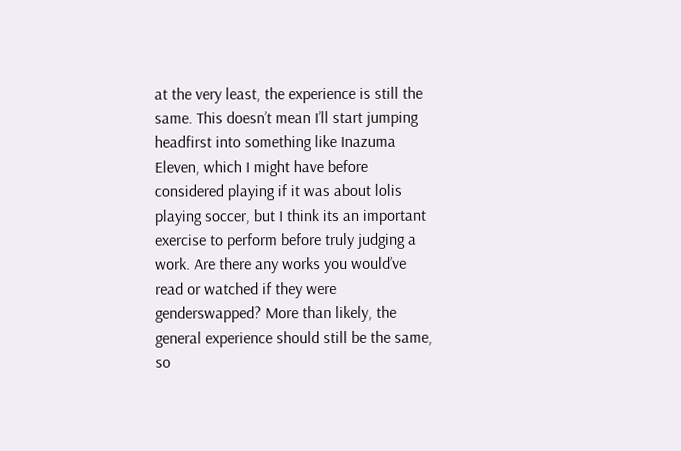at the very least, the experience is still the same. This doesn’t mean I’ll start jumping headfirst into something like Inazuma Eleven, which I might have before considered playing if it was about lolis playing soccer, but I think its an important exercise to perform before truly judging a work. Are there any works you would’ve read or watched if they were genderswapped? More than likely, the general experience should still be the same, so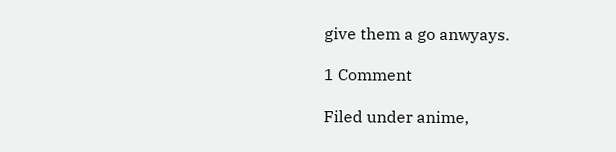give them a go anwyays.

1 Comment

Filed under anime,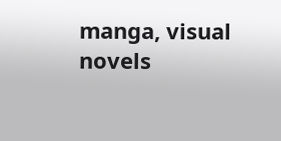manga, visual novels